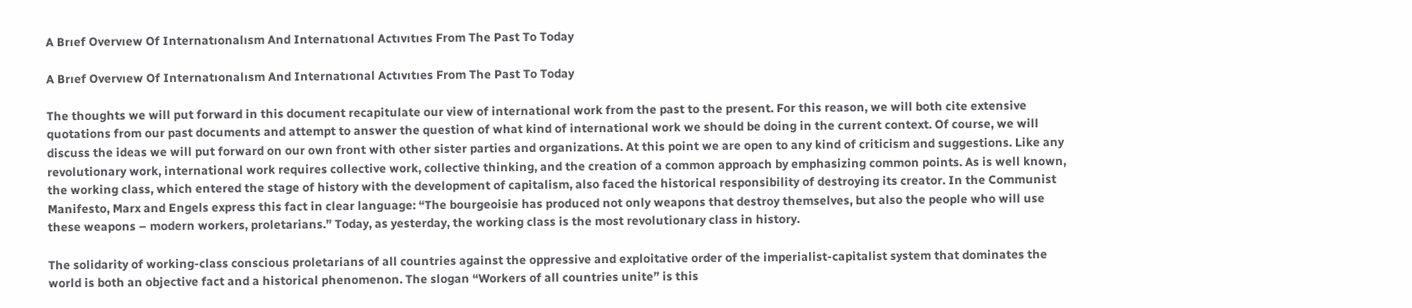A Brıef Overvıew Of Internatıonalısm And Internatıonal Actıvıtıes From The Past To Today

A Brıef Overvıew Of Internatıonalısm And Internatıonal Actıvıtıes From The Past To Today

The thoughts we will put forward in this document recapitulate our view of international work from the past to the present. For this reason, we will both cite extensive quotations from our past documents and attempt to answer the question of what kind of international work we should be doing in the current context. Of course, we will discuss the ideas we will put forward on our own front with other sister parties and organizations. At this point we are open to any kind of criticism and suggestions. Like any revolutionary work, international work requires collective work, collective thinking, and the creation of a common approach by emphasizing common points. As is well known, the working class, which entered the stage of history with the development of capitalism, also faced the historical responsibility of destroying its creator. In the Communist Manifesto, Marx and Engels express this fact in clear language: “The bourgeoisie has produced not only weapons that destroy themselves, but also the people who will use these weapons – modern workers, proletarians.” Today, as yesterday, the working class is the most revolutionary class in history.

The solidarity of working-class conscious proletarians of all countries against the oppressive and exploitative order of the imperialist-capitalist system that dominates the world is both an objective fact and a historical phenomenon. The slogan “Workers of all countries unite” is this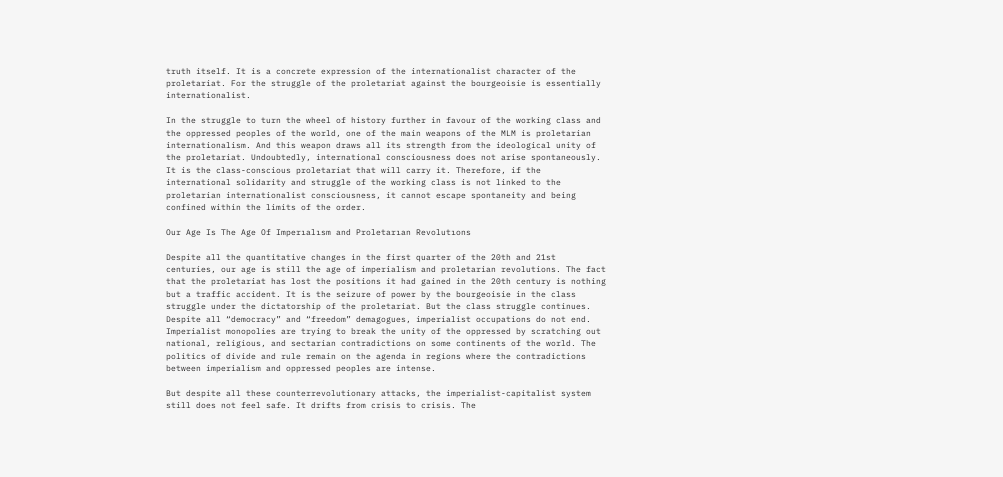truth itself. It is a concrete expression of the internationalist character of the proletariat. For the struggle of the proletariat against the bourgeoisie is essentially internationalist.

In the struggle to turn the wheel of history further in favour of the working class and the oppressed peoples of the world, one of the main weapons of the MLM is proletarian internationalism. And this weapon draws all its strength from the ideological unity of the proletariat. Undoubtedly, international consciousness does not arise spontaneously. It is the class-conscious proletariat that will carry it. Therefore, if the international solidarity and struggle of the working class is not linked to the proletarian internationalist consciousness, it cannot escape spontaneity and being confined within the limits of the order.

Our Age Is The Age Of Imperıalısm and Proletarıan Revolutıons

Despite all the quantitative changes in the first quarter of the 20th and 21st centuries, our age is still the age of imperialism and proletarian revolutions. The fact that the proletariat has lost the positions it had gained in the 20th century is nothing but a traffic accident. It is the seizure of power by the bourgeoisie in the class struggle under the dictatorship of the proletariat. But the class struggle continues. Despite all “democracy” and “freedom” demagogues, imperialist occupations do not end. Imperialist monopolies are trying to break the unity of the oppressed by scratching out national, religious, and sectarian contradictions on some continents of the world. The politics of divide and rule remain on the agenda in regions where the contradictions between imperialism and oppressed peoples are intense.

But despite all these counterrevolutionary attacks, the imperialist-capitalist system still does not feel safe. It drifts from crisis to crisis. The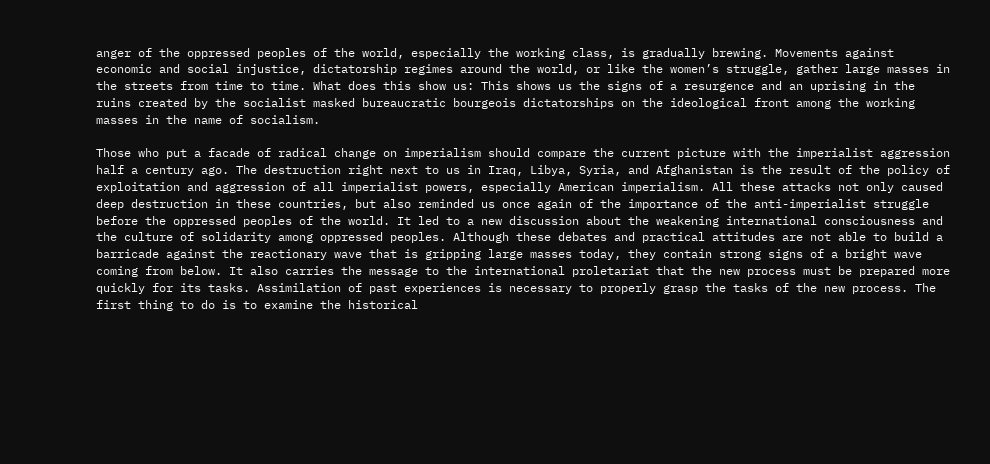anger of the oppressed peoples of the world, especially the working class, is gradually brewing. Movements against economic and social injustice, dictatorship regimes around the world, or like the women’s struggle, gather large masses in the streets from time to time. What does this show us: This shows us the signs of a resurgence and an uprising in the ruins created by the socialist masked bureaucratic bourgeois dictatorships on the ideological front among the working masses in the name of socialism.

Those who put a facade of radical change on imperialism should compare the current picture with the imperialist aggression half a century ago. The destruction right next to us in Iraq, Libya, Syria, and Afghanistan is the result of the policy of exploitation and aggression of all imperialist powers, especially American imperialism. All these attacks not only caused deep destruction in these countries, but also reminded us once again of the importance of the anti-imperialist struggle before the oppressed peoples of the world. It led to a new discussion about the weakening international consciousness and the culture of solidarity among oppressed peoples. Although these debates and practical attitudes are not able to build a barricade against the reactionary wave that is gripping large masses today, they contain strong signs of a bright wave coming from below. It also carries the message to the international proletariat that the new process must be prepared more quickly for its tasks. Assimilation of past experiences is necessary to properly grasp the tasks of the new process. The first thing to do is to examine the historical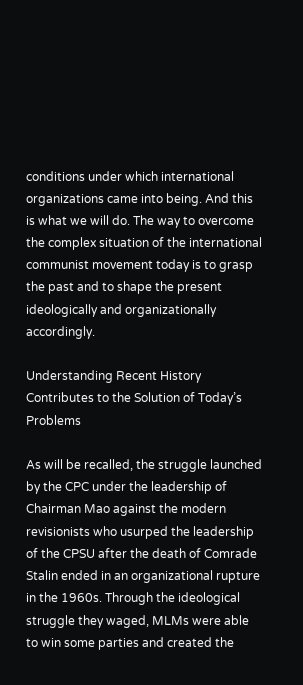conditions under which international organizations came into being. And this is what we will do. The way to overcome the complex situation of the international communist movement today is to grasp the past and to shape the present ideologically and organizationally accordingly.

Understanding Recent History Contributes to the Solution of Today’s Problems

As will be recalled, the struggle launched by the CPC under the leadership of Chairman Mao against the modern revisionists who usurped the leadership of the CPSU after the death of Comrade Stalin ended in an organizational rupture in the 1960s. Through the ideological struggle they waged, MLMs were able to win some parties and created the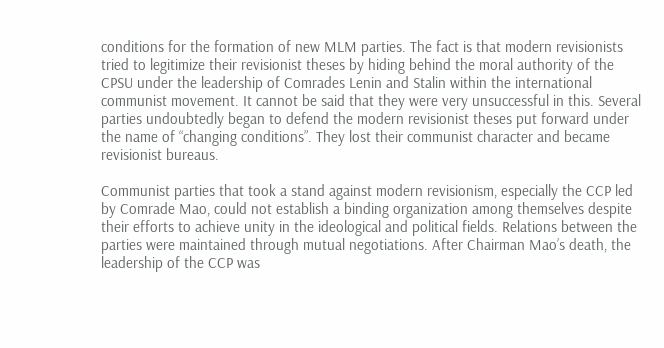conditions for the formation of new MLM parties. The fact is that modern revisionists tried to legitimize their revisionist theses by hiding behind the moral authority of the CPSU under the leadership of Comrades Lenin and Stalin within the international communist movement. It cannot be said that they were very unsuccessful in this. Several parties undoubtedly began to defend the modern revisionist theses put forward under the name of “changing conditions”. They lost their communist character and became revisionist bureaus.

Communist parties that took a stand against modern revisionism, especially the CCP led by Comrade Mao, could not establish a binding organization among themselves despite their efforts to achieve unity in the ideological and political fields. Relations between the parties were maintained through mutual negotiations. After Chairman Mao’s death, the leadership of the CCP was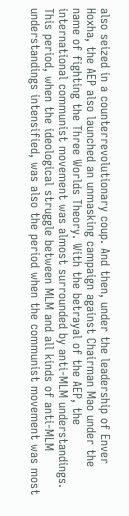also seized in a counterrevolutionary coup. And then, under the leadership of Enver Hoxha, the AEP also launched an unmasking campaign against Chairman Mao under the name of fighting the Three Worlds Theory. With the betrayal of the AEP, the international communist movement was almost surrounded by anti-MLM understandings. This period, when the ideological struggle between MLM and all kinds of anti-MLM understandings intensified, was also the period when the communist movement was most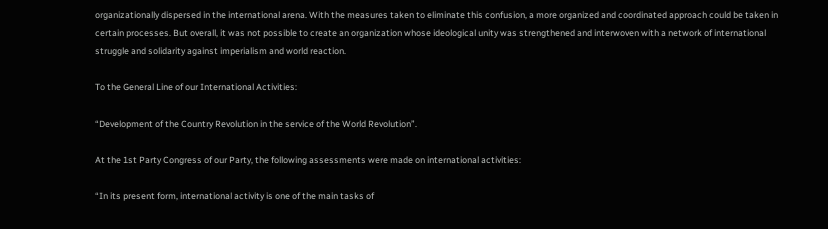organizationally dispersed in the international arena. With the measures taken to eliminate this confusion, a more organized and coordinated approach could be taken in certain processes. But overall, it was not possible to create an organization whose ideological unity was strengthened and interwoven with a network of international struggle and solidarity against imperialism and world reaction.

To the General Line of our International Activities:

“Development of the Country Revolution in the service of the World Revolution”.

At the 1st Party Congress of our Party, the following assessments were made on international activities:

“In its present form, international activity is one of the main tasks of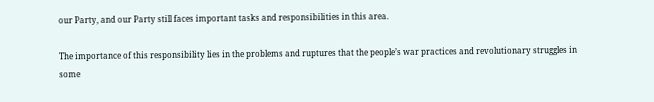our Party, and our Party still faces important tasks and responsibilities in this area.

The importance of this responsibility lies in the problems and ruptures that the people’s war practices and revolutionary struggles in some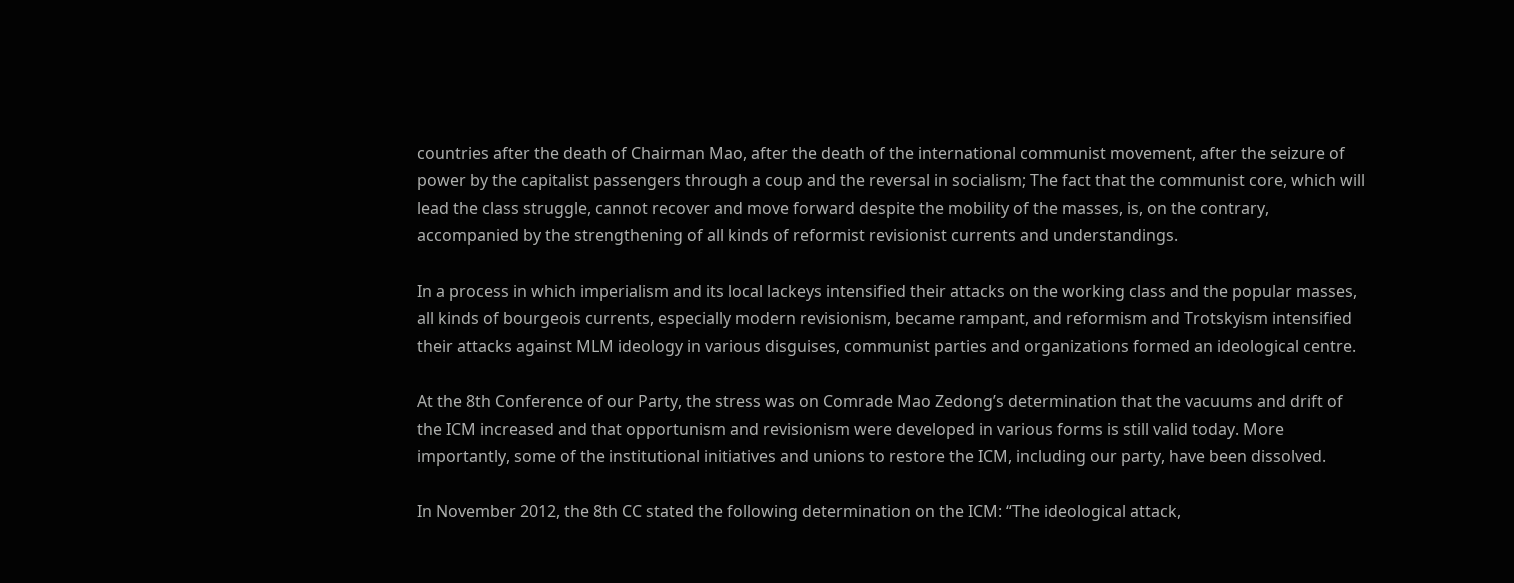countries after the death of Chairman Mao, after the death of the international communist movement, after the seizure of power by the capitalist passengers through a coup and the reversal in socialism; The fact that the communist core, which will lead the class struggle, cannot recover and move forward despite the mobility of the masses, is, on the contrary, accompanied by the strengthening of all kinds of reformist revisionist currents and understandings.

In a process in which imperialism and its local lackeys intensified their attacks on the working class and the popular masses, all kinds of bourgeois currents, especially modern revisionism, became rampant, and reformism and Trotskyism intensified their attacks against MLM ideology in various disguises, communist parties and organizations formed an ideological centre.

At the 8th Conference of our Party, the stress was on Comrade Mao Zedong’s determination that the vacuums and drift of the ICM increased and that opportunism and revisionism were developed in various forms is still valid today. More importantly, some of the institutional initiatives and unions to restore the ICM, including our party, have been dissolved.

In November 2012, the 8th CC stated the following determination on the ICM: “The ideological attack,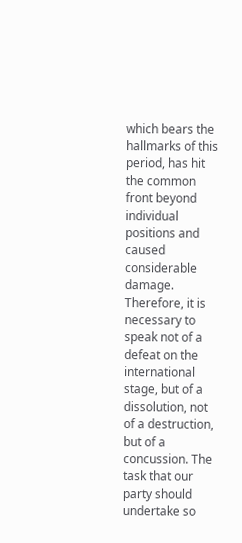which bears the hallmarks of this period, has hit the common front beyond individual positions and caused considerable damage. Therefore, it is necessary to speak not of a defeat on the international stage, but of a dissolution, not of a destruction, but of a concussion. The task that our party should undertake so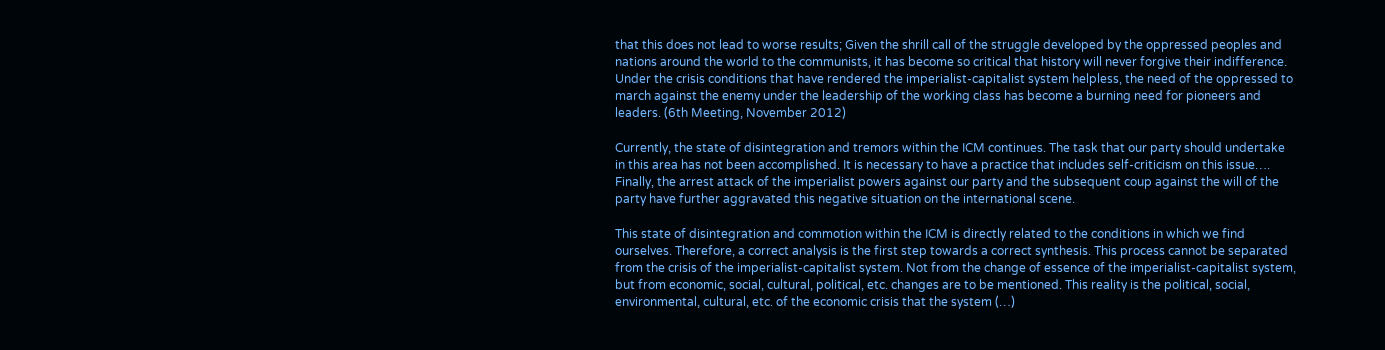that this does not lead to worse results; Given the shrill call of the struggle developed by the oppressed peoples and nations around the world to the communists, it has become so critical that history will never forgive their indifference. Under the crisis conditions that have rendered the imperialist-capitalist system helpless, the need of the oppressed to march against the enemy under the leadership of the working class has become a burning need for pioneers and leaders. (6th Meeting, November 2012)

Currently, the state of disintegration and tremors within the ICM continues. The task that our party should undertake in this area has not been accomplished. It is necessary to have a practice that includes self-criticism on this issue…. Finally, the arrest attack of the imperialist powers against our party and the subsequent coup against the will of the party have further aggravated this negative situation on the international scene.

This state of disintegration and commotion within the ICM is directly related to the conditions in which we find ourselves. Therefore, a correct analysis is the first step towards a correct synthesis. This process cannot be separated from the crisis of the imperialist-capitalist system. Not from the change of essence of the imperialist-capitalist system, but from economic, social, cultural, political, etc. changes are to be mentioned. This reality is the political, social, environmental, cultural, etc. of the economic crisis that the system (…)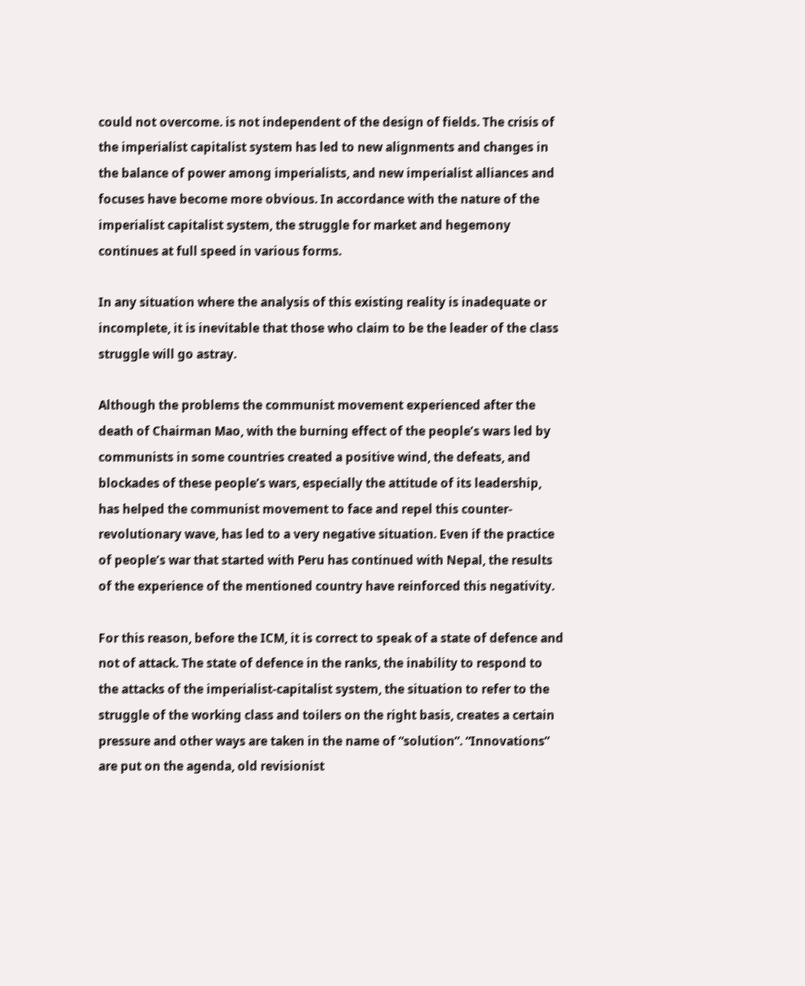could not overcome. is not independent of the design of fields. The crisis of the imperialist capitalist system has led to new alignments and changes in the balance of power among imperialists, and new imperialist alliances and focuses have become more obvious. In accordance with the nature of the imperialist capitalist system, the struggle for market and hegemony continues at full speed in various forms.

In any situation where the analysis of this existing reality is inadequate or incomplete, it is inevitable that those who claim to be the leader of the class struggle will go astray.

Although the problems the communist movement experienced after the death of Chairman Mao, with the burning effect of the people’s wars led by communists in some countries created a positive wind, the defeats, and blockades of these people’s wars, especially the attitude of its leadership, has helped the communist movement to face and repel this counter-revolutionary wave, has led to a very negative situation. Even if the practice of people’s war that started with Peru has continued with Nepal, the results of the experience of the mentioned country have reinforced this negativity.

For this reason, before the ICM, it is correct to speak of a state of defence and not of attack. The state of defence in the ranks, the inability to respond to the attacks of the imperialist-capitalist system, the situation to refer to the struggle of the working class and toilers on the right basis, creates a certain pressure and other ways are taken in the name of “solution”. “Innovations” are put on the agenda, old revisionist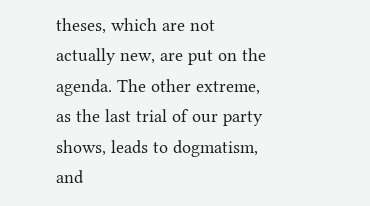theses, which are not actually new, are put on the agenda. The other extreme, as the last trial of our party shows, leads to dogmatism, and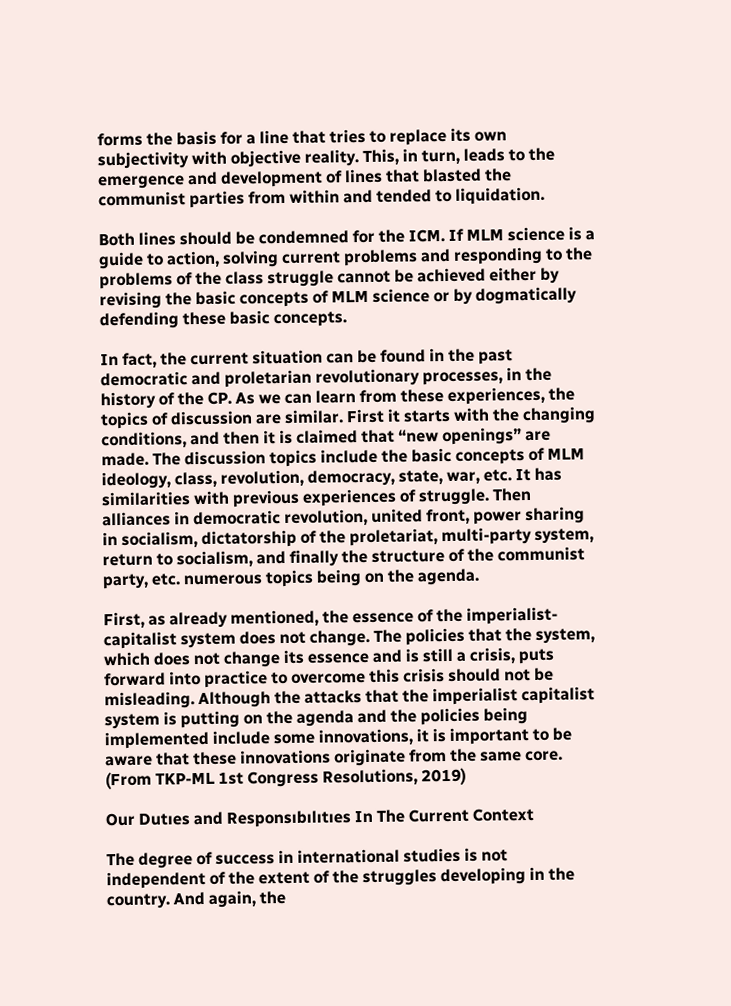forms the basis for a line that tries to replace its own subjectivity with objective reality. This, in turn, leads to the emergence and development of lines that blasted the communist parties from within and tended to liquidation.

Both lines should be condemned for the ICM. If MLM science is a guide to action, solving current problems and responding to the problems of the class struggle cannot be achieved either by revising the basic concepts of MLM science or by dogmatically defending these basic concepts.

In fact, the current situation can be found in the past democratic and proletarian revolutionary processes, in the history of the CP. As we can learn from these experiences, the topics of discussion are similar. First it starts with the changing conditions, and then it is claimed that “new openings” are made. The discussion topics include the basic concepts of MLM ideology, class, revolution, democracy, state, war, etc. It has similarities with previous experiences of struggle. Then alliances in democratic revolution, united front, power sharing in socialism, dictatorship of the proletariat, multi-party system, return to socialism, and finally the structure of the communist party, etc. numerous topics being on the agenda.

First, as already mentioned, the essence of the imperialist-capitalist system does not change. The policies that the system, which does not change its essence and is still a crisis, puts forward into practice to overcome this crisis should not be misleading. Although the attacks that the imperialist capitalist system is putting on the agenda and the policies being implemented include some innovations, it is important to be aware that these innovations originate from the same core. (From TKP-ML 1st Congress Resolutions, 2019)

Our Dutıes and Responsıbılıtıes In The Current Context

The degree of success in international studies is not independent of the extent of the struggles developing in the country. And again, the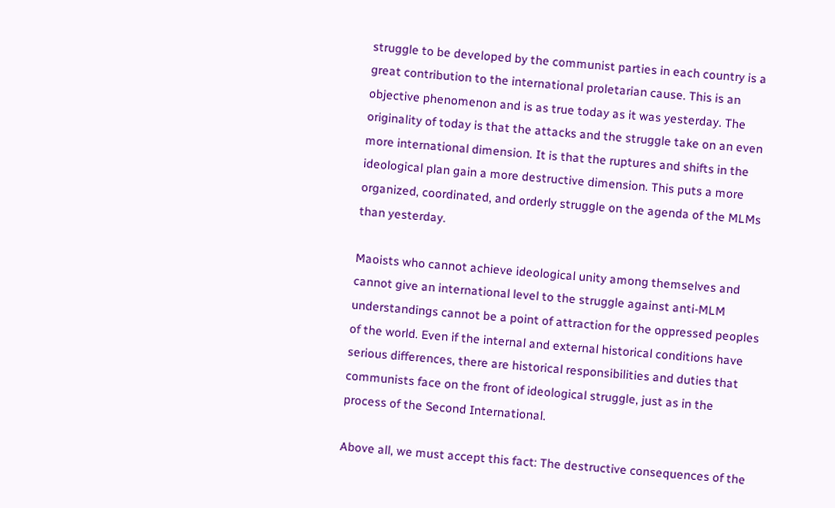struggle to be developed by the communist parties in each country is a great contribution to the international proletarian cause. This is an objective phenomenon and is as true today as it was yesterday. The originality of today is that the attacks and the struggle take on an even more international dimension. It is that the ruptures and shifts in the ideological plan gain a more destructive dimension. This puts a more organized, coordinated, and orderly struggle on the agenda of the MLMs than yesterday.

Maoists who cannot achieve ideological unity among themselves and cannot give an international level to the struggle against anti-MLM understandings cannot be a point of attraction for the oppressed peoples of the world. Even if the internal and external historical conditions have serious differences, there are historical responsibilities and duties that communists face on the front of ideological struggle, just as in the process of the Second International.

Above all, we must accept this fact: The destructive consequences of the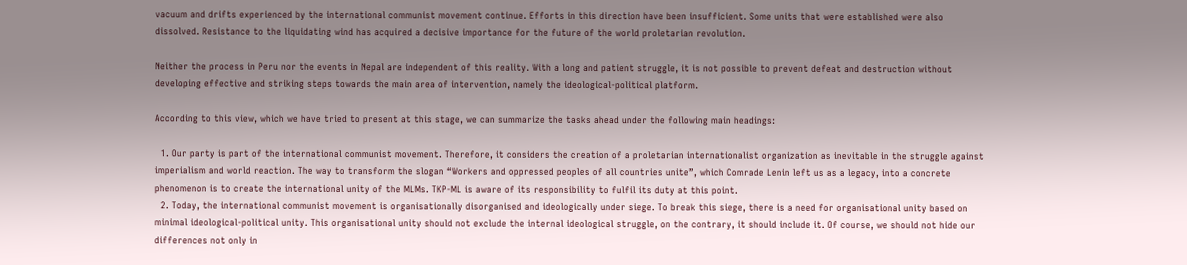vacuum and drifts experienced by the international communist movement continue. Efforts in this direction have been insufficient. Some units that were established were also dissolved. Resistance to the liquidating wind has acquired a decisive importance for the future of the world proletarian revolution.

Neither the process in Peru nor the events in Nepal are independent of this reality. With a long and patient struggle, it is not possible to prevent defeat and destruction without developing effective and striking steps towards the main area of intervention, namely the ideological-political platform.

According to this view, which we have tried to present at this stage, we can summarize the tasks ahead under the following main headings:

  1. Our party is part of the international communist movement. Therefore, it considers the creation of a proletarian internationalist organization as inevitable in the struggle against imperialism and world reaction. The way to transform the slogan “Workers and oppressed peoples of all countries unite”, which Comrade Lenin left us as a legacy, into a concrete phenomenon is to create the international unity of the MLMs. TKP-ML is aware of its responsibility to fulfil its duty at this point.
  2. Today, the international communist movement is organisationally disorganised and ideologically under siege. To break this siege, there is a need for organisational unity based on minimal ideological-political unity. This organisational unity should not exclude the internal ideological struggle, on the contrary, it should include it. Of course, we should not hide our differences not only in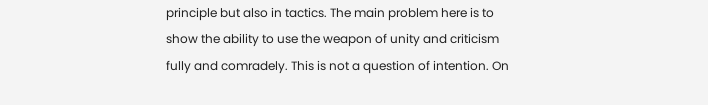principle but also in tactics. The main problem here is to show the ability to use the weapon of unity and criticism fully and comradely. This is not a question of intention. On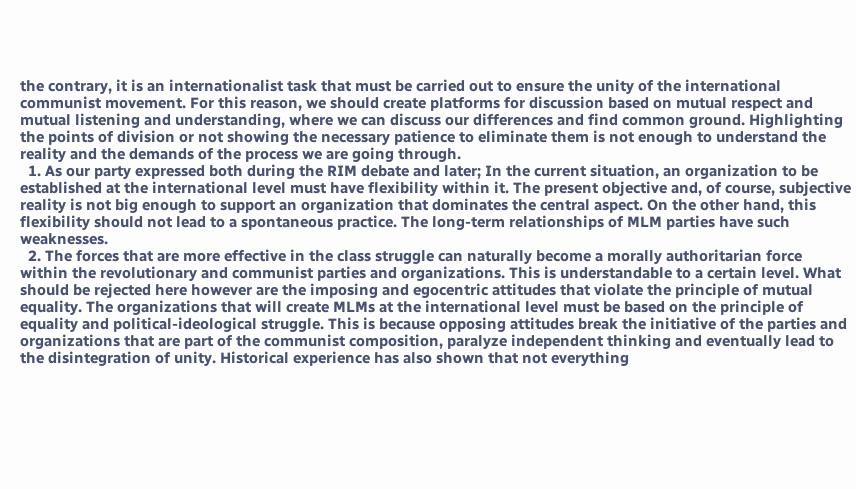the contrary, it is an internationalist task that must be carried out to ensure the unity of the international communist movement. For this reason, we should create platforms for discussion based on mutual respect and mutual listening and understanding, where we can discuss our differences and find common ground. Highlighting the points of division or not showing the necessary patience to eliminate them is not enough to understand the reality and the demands of the process we are going through.
  1. As our party expressed both during the RIM debate and later; In the current situation, an organization to be established at the international level must have flexibility within it. The present objective and, of course, subjective reality is not big enough to support an organization that dominates the central aspect. On the other hand, this flexibility should not lead to a spontaneous practice. The long-term relationships of MLM parties have such weaknesses.
  2. The forces that are more effective in the class struggle can naturally become a morally authoritarian force within the revolutionary and communist parties and organizations. This is understandable to a certain level. What should be rejected here however are the imposing and egocentric attitudes that violate the principle of mutual equality. The organizations that will create MLMs at the international level must be based on the principle of equality and political-ideological struggle. This is because opposing attitudes break the initiative of the parties and organizations that are part of the communist composition, paralyze independent thinking and eventually lead to the disintegration of unity. Historical experience has also shown that not everything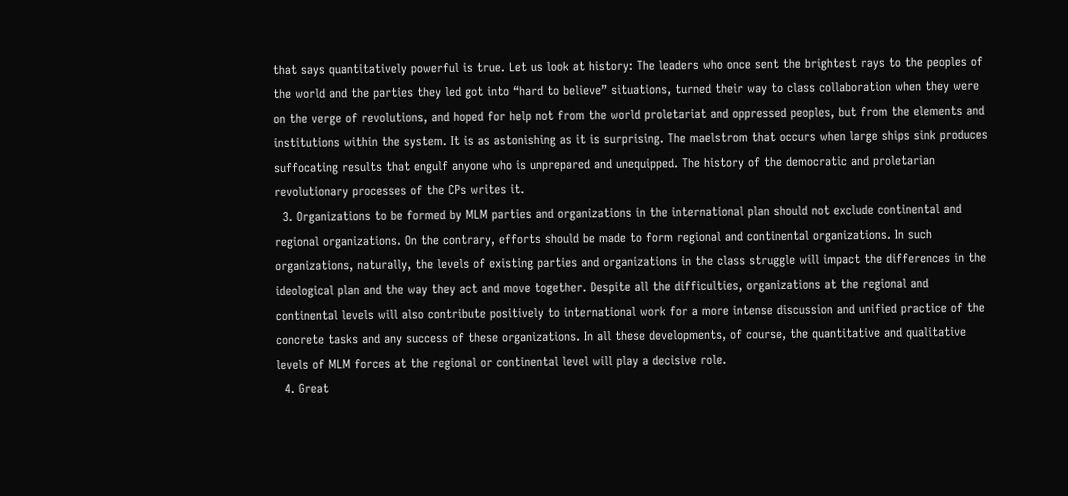that says quantitatively powerful is true. Let us look at history: The leaders who once sent the brightest rays to the peoples of the world and the parties they led got into “hard to believe” situations, turned their way to class collaboration when they were on the verge of revolutions, and hoped for help not from the world proletariat and oppressed peoples, but from the elements and institutions within the system. It is as astonishing as it is surprising. The maelstrom that occurs when large ships sink produces suffocating results that engulf anyone who is unprepared and unequipped. The history of the democratic and proletarian revolutionary processes of the CPs writes it.
  3. Organizations to be formed by MLM parties and organizations in the international plan should not exclude continental and regional organizations. On the contrary, efforts should be made to form regional and continental organizations. In such organizations, naturally, the levels of existing parties and organizations in the class struggle will impact the differences in the ideological plan and the way they act and move together. Despite all the difficulties, organizations at the regional and continental levels will also contribute positively to international work for a more intense discussion and unified practice of the concrete tasks and any success of these organizations. In all these developments, of course, the quantitative and qualitative levels of MLM forces at the regional or continental level will play a decisive role.
  4. Great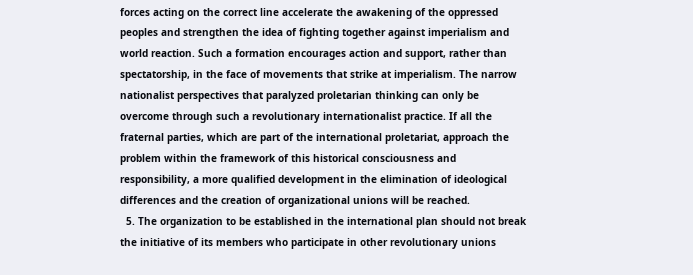forces acting on the correct line accelerate the awakening of the oppressed peoples and strengthen the idea of fighting together against imperialism and world reaction. Such a formation encourages action and support, rather than spectatorship, in the face of movements that strike at imperialism. The narrow nationalist perspectives that paralyzed proletarian thinking can only be overcome through such a revolutionary internationalist practice. If all the fraternal parties, which are part of the international proletariat, approach the problem within the framework of this historical consciousness and responsibility, a more qualified development in the elimination of ideological differences and the creation of organizational unions will be reached.
  5. The organization to be established in the international plan should not break the initiative of its members who participate in other revolutionary unions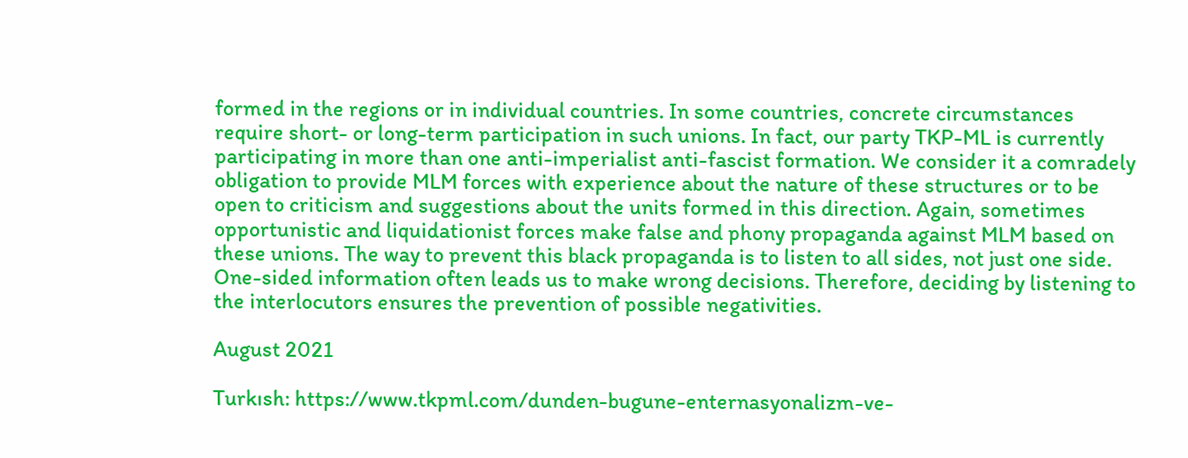formed in the regions or in individual countries. In some countries, concrete circumstances require short- or long-term participation in such unions. In fact, our party TKP-ML is currently participating in more than one anti-imperialist anti-fascist formation. We consider it a comradely obligation to provide MLM forces with experience about the nature of these structures or to be open to criticism and suggestions about the units formed in this direction. Again, sometimes opportunistic and liquidationist forces make false and phony propaganda against MLM based on these unions. The way to prevent this black propaganda is to listen to all sides, not just one side. One-sided information often leads us to make wrong decisions. Therefore, deciding by listening to the interlocutors ensures the prevention of possible negativities.

August 2021

Turkısh: https://www.tkpml.com/dunden-bugune-enternasyonalizm-ve-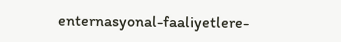enternasyonal-faaliyetlere-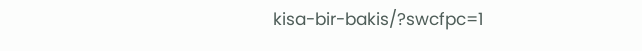kisa-bir-bakis/?swcfpc=1